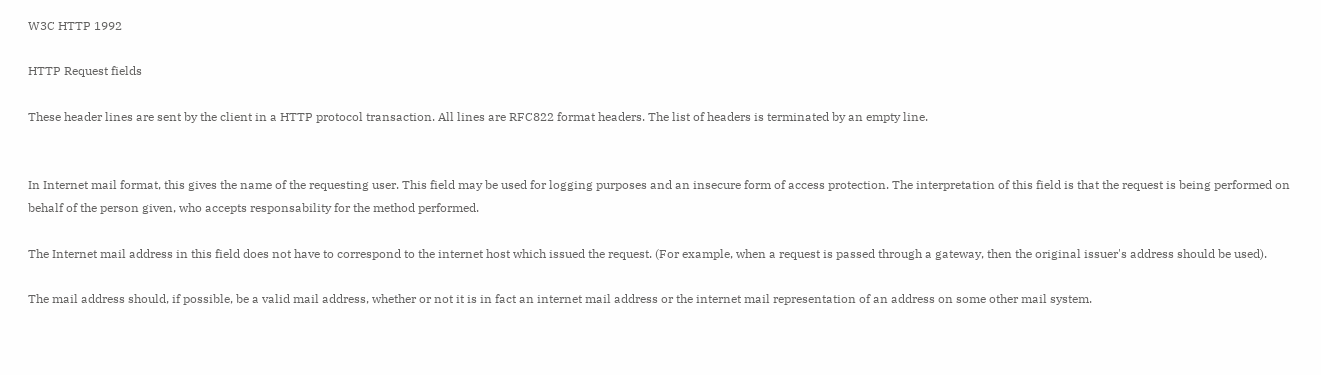W3C HTTP 1992

HTTP Request fields

These header lines are sent by the client in a HTTP protocol transaction. All lines are RFC822 format headers. The list of headers is terminated by an empty line.


In Internet mail format, this gives the name of the requesting user. This field may be used for logging purposes and an insecure form of access protection. The interpretation of this field is that the request is being performed on behalf of the person given, who accepts responsability for the method performed.

The Internet mail address in this field does not have to correspond to the internet host which issued the request. (For example, when a request is passed through a gateway, then the original issuer's address should be used).

The mail address should, if possible, be a valid mail address, whether or not it is in fact an internet mail address or the internet mail representation of an address on some other mail system.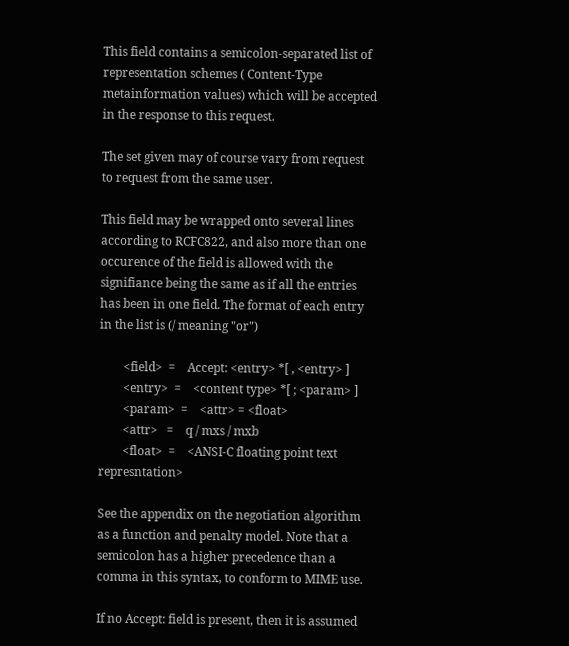This field contains a semicolon-separated list of representation schemes ( Content-Type metainformation values) which will be accepted in the response to this request.

The set given may of course vary from request to request from the same user.

This field may be wrapped onto several lines according to RCFC822, and also more than one occurence of the field is allowed with the signifiance being the same as if all the entries has been in one field. The format of each entry in the list is (/ meaning "or")

        <field>  =    Accept: <entry> *[ , <entry> ]
        <entry>  =    <content type> *[ ; <param> ]
        <param>  =    <attr> = <float>
        <attr>   =    q / mxs / mxb
        <float>  =    <ANSI-C floating point text represntation>

See the appendix on the negotiation algorithm as a function and penalty model. Note that a semicolon has a higher precedence than a comma in this syntax, to conform to MIME use.

If no Accept: field is present, then it is assumed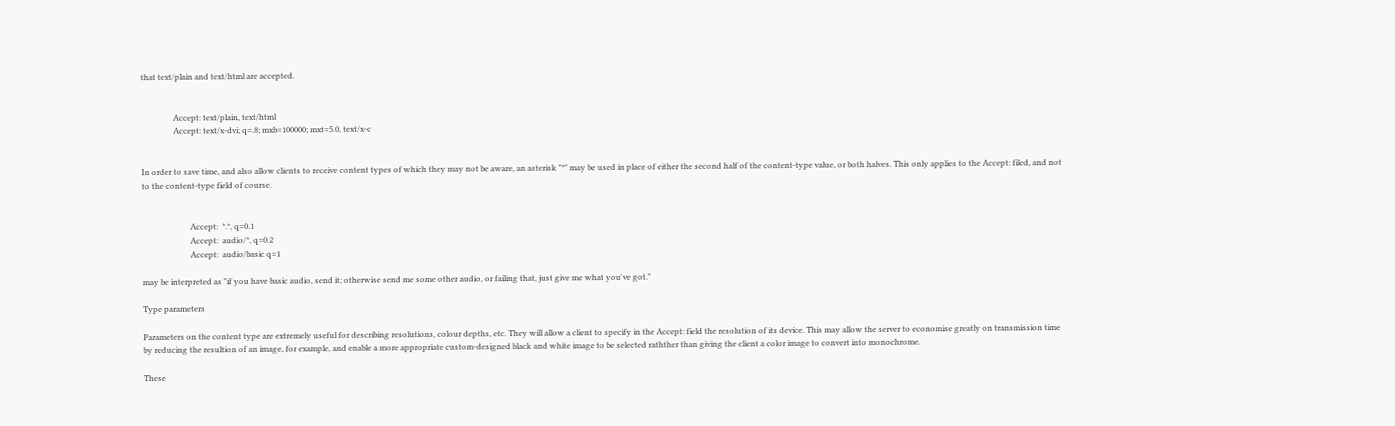that text/plain and text/html are accepted.


                Accept: text/plain, text/html
                Accept: text/x-dvi; q=.8; mxb=100000; mxt=5.0, text/x-c


In order to save time, and also allow clients to receive content types of which they may not be aware, an asterisk "*" may be used in place of either the second half of the content-type value, or both halves. This only applies to the Accept: filed, and not to the content-type field of course.


                        Accept:  *.*, q=0.1
                        Accept:  audio/*, q=0.2
                        Accept:  audio/basic q=1

may be interpreted as "if you have basic audio, send it; otherwise send me some other audio, or failing that, just give me what you've got."

Type parameters

Parameters on the content type are extremely useful for describing resolutions, colour depths, etc. They will allow a client to specify in the Accept: field the resolution of its device. This may allow the server to economise greatly on transmission time by reducing the resultion of an image, for example, and enable a more appropriate custom-designed black and white image to be selected rathther than giving the client a color image to convert into monochrome.

These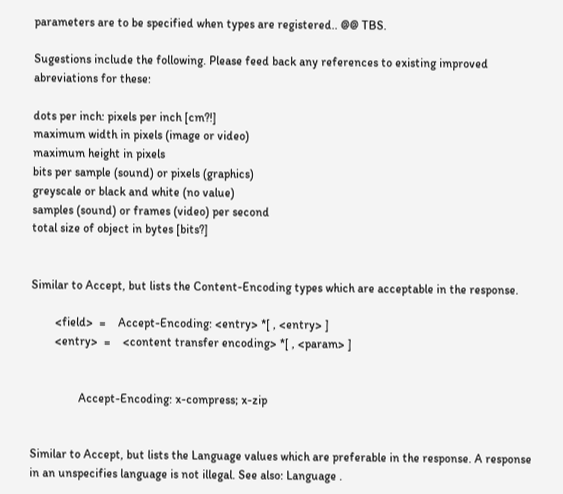parameters are to be specified when types are registered.. @@ TBS.

Sugestions include the following. Please feed back any references to existing improved abreviations for these:

dots per inch: pixels per inch [cm?!]
maximum width in pixels (image or video)
maximum height in pixels
bits per sample (sound) or pixels (graphics)
greyscale or black and white (no value)
samples (sound) or frames (video) per second
total size of object in bytes [bits?]


Similar to Accept, but lists the Content-Encoding types which are acceptable in the response.

        <field>  =    Accept-Encoding: <entry> *[ , <entry> ]
        <entry>  =    <content transfer encoding> *[ , <param> ]


                Accept-Encoding: x-compress; x-zip


Similar to Accept, but lists the Language values which are preferable in the response. A response in an unspecifies language is not illegal. See also: Language .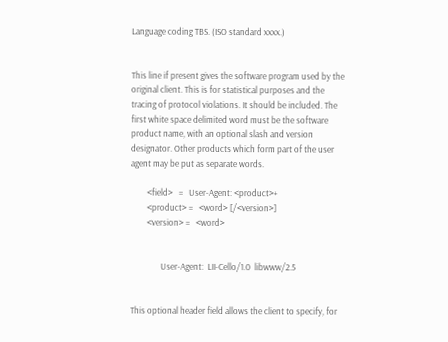Language coding TBS. (ISO standard xxxx.)


This line if present gives the software program used by the original client. This is for statistical purposes and the tracing of protocol violations. It should be included. The first white space delimited word must be the software product name, with an optional slash and version designator. Other products which form part of the user agent may be put as separate words.

        <field>   =   User-Agent: <product>+
        <product> =   <word> [/<version>]
        <version> =   <word>


               User-Agent:  LII-Cello/1.0  libwww/2.5


This optional header field allows the client to specify, for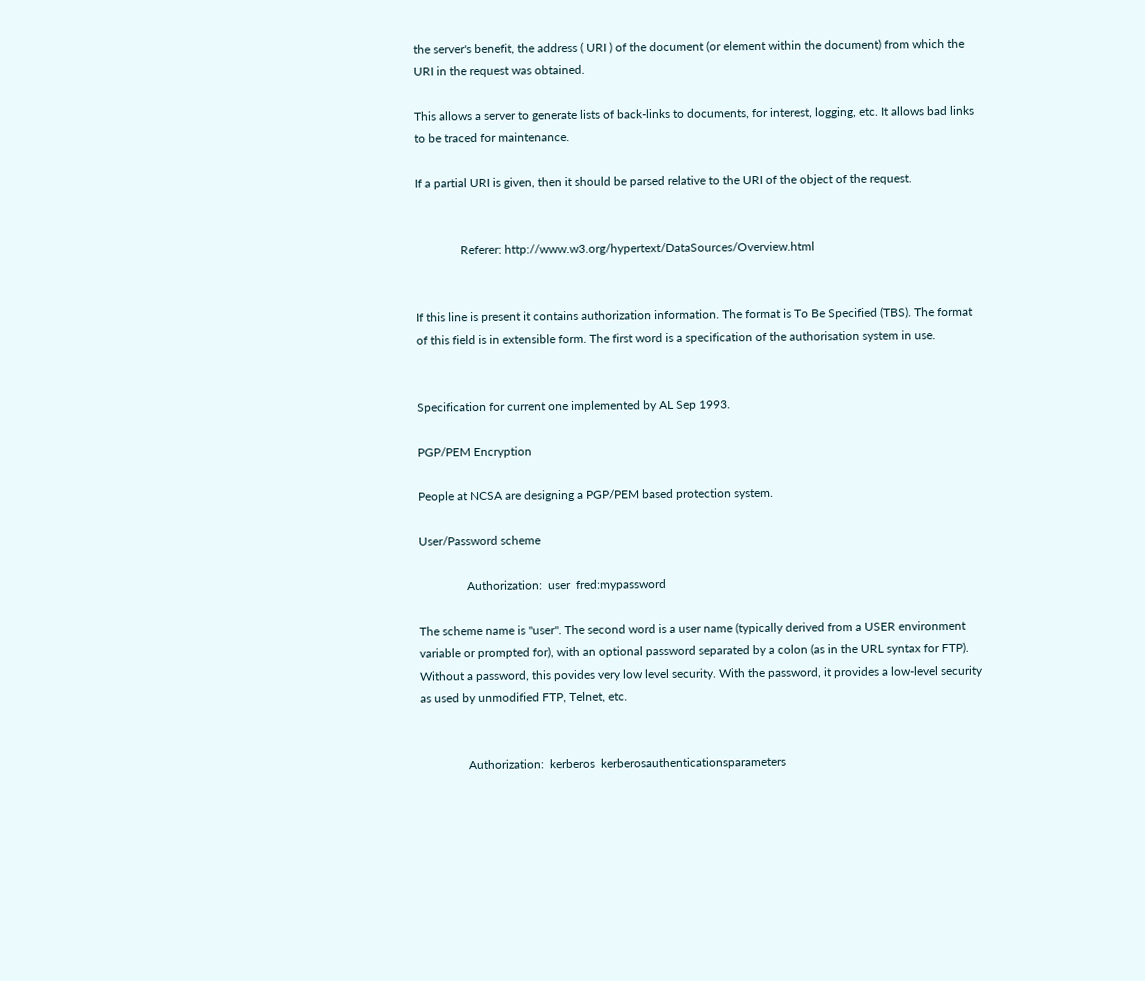the server's benefit, the address ( URI ) of the document (or element within the document) from which the URI in the request was obtained.

This allows a server to generate lists of back-links to documents, for interest, logging, etc. It allows bad links to be traced for maintenance.

If a partial URI is given, then it should be parsed relative to the URI of the object of the request.


               Referer: http://www.w3.org/hypertext/DataSources/Overview.html


If this line is present it contains authorization information. The format is To Be Specified (TBS). The format of this field is in extensible form. The first word is a specification of the authorisation system in use.


Specification for current one implemented by AL Sep 1993.

PGP/PEM Encryption

People at NCSA are designing a PGP/PEM based protection system.

User/Password scheme

                Authorization:  user  fred:mypassword

The scheme name is "user". The second word is a user name (typically derived from a USER environment variable or prompted for), with an optional password separated by a colon (as in the URL syntax for FTP). Without a password, this povides very low level security. With the password, it provides a low-level security as used by unmodified FTP, Telnet, etc.


                Authorization:  kerberos  kerberosauthenticationsparameters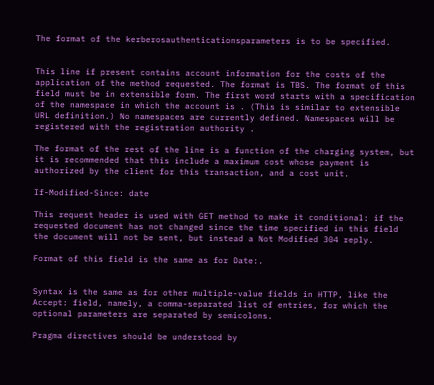The format of the kerberosauthenticationsparameters is to be specified.


This line if present contains account information for the costs of the application of the method requested. The format is TBS. The format of this field must be in extensible form. The first word starts with a specification of the namespace in which the account is . (This is similar to extensible URL definition.) No namespaces are currently defined. Namespaces will be registered with the registration authority .

The format of the rest of the line is a function of the charging system, but it is recommended that this include a maximum cost whose payment is authorized by the client for this transaction, and a cost unit.

If-Modified-Since: date

This request header is used with GET method to make it conditional: if the requested document has not changed since the time specified in this field the document will not be sent, but instead a Not Modified 304 reply.

Format of this field is the same as for Date:.


Syntax is the same as for other multiple-value fields in HTTP, like the Accept: field, namely, a comma-separated list of entries, for which the optional parameters are separated by semicolons.

Pragma directives should be understood by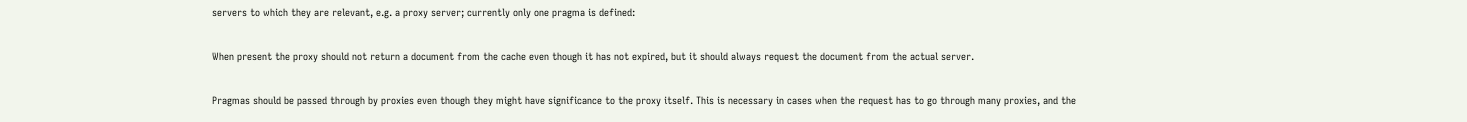servers to which they are relevant, e.g. a proxy server; currently only one pragma is defined:

When present the proxy should not return a document from the cache even though it has not expired, but it should always request the document from the actual server.

Pragmas should be passed through by proxies even though they might have significance to the proxy itself. This is necessary in cases when the request has to go through many proxies, and the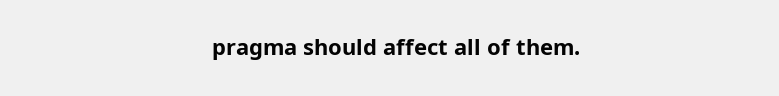pragma should affect all of them.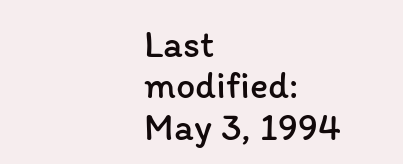Last modified: May 3, 1994